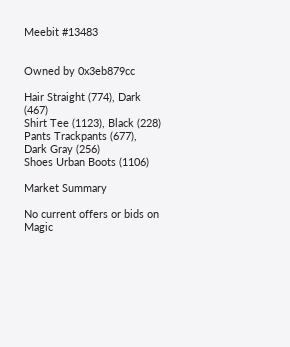Meebit #13483


Owned by 0x3eb879cc

Hair Straight (774), Dark (467)
Shirt Tee (1123), Black (228)
Pants Trackpants (677), Dark Gray (256)
Shoes Urban Boots (1106)

Market Summary

No current offers or bids on Magic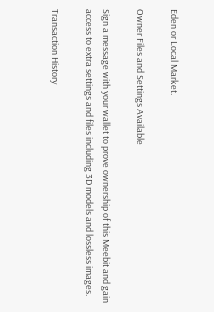Eden or Local Market.

Owner Files and Settings Available

Sign a message with your wallet to prove ownership of this Meebit and gain access to extra settings and files including 3D models and lossless images.

Transaction History